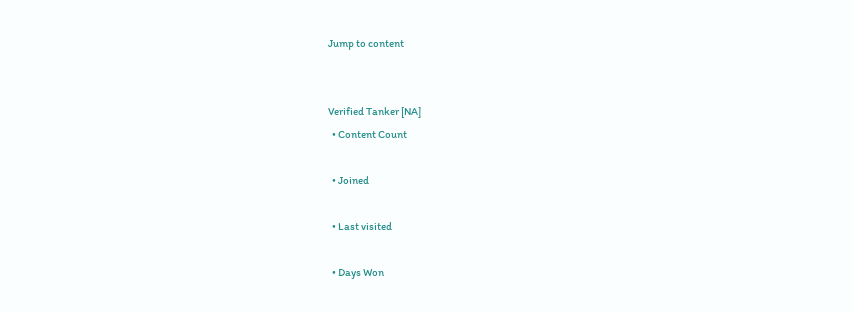Jump to content


Verified Tanker [NA]
  • Content Count

  • Joined

  • Last visited

  • Days Won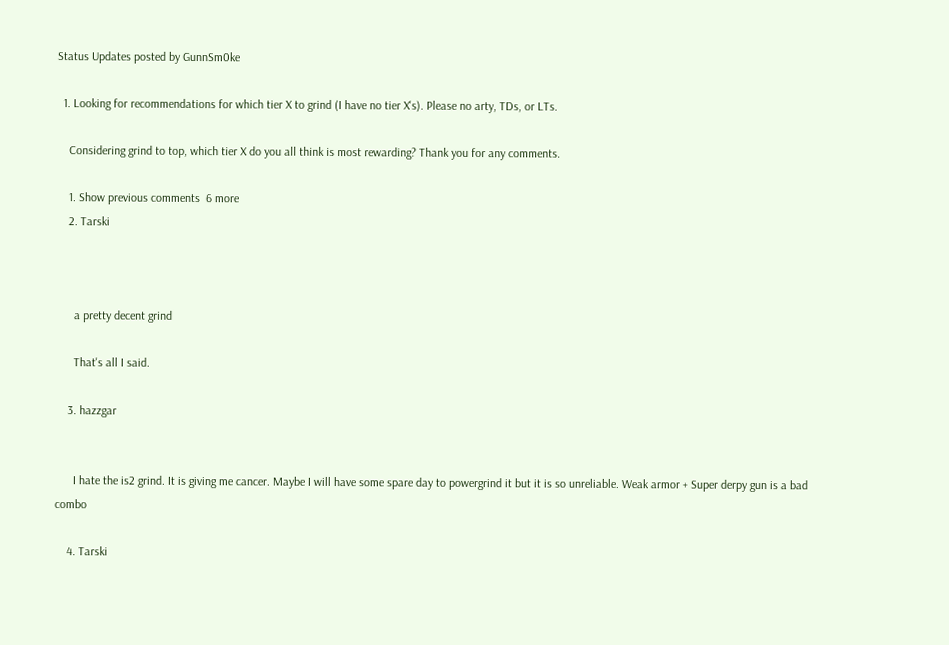Status Updates posted by GunnSm0ke

  1. Looking for recommendations for which tier X to grind (I have no tier X's). Please no arty, TDs, or LTs.

    Considering grind to top, which tier X do you all think is most rewarding? Thank you for any comments.

    1. Show previous comments  6 more
    2. Tarski



      a pretty decent grind

      That's all I said.

    3. hazzgar


      I hate the is2 grind. It is giving me cancer. Maybe I will have some spare day to powergrind it but it is so unreliable. Weak armor + Super derpy gun is a bad combo

    4. Tarski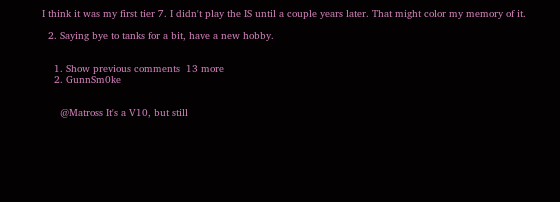I think it was my first tier 7. I didn't play the IS until a couple years later. That might color my memory of it.

  2. Saying bye to tanks for a bit, have a new hobby.


    1. Show previous comments  13 more
    2. GunnSm0ke


      @Matross It's a V10, but still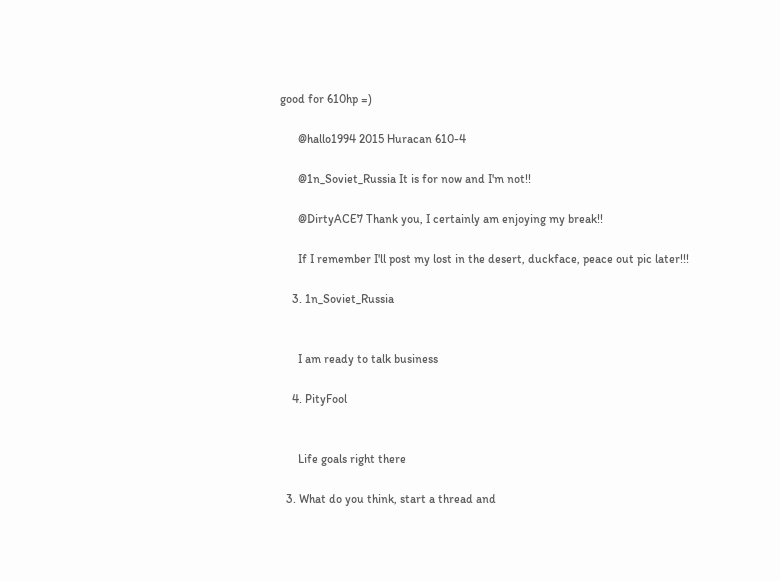good for 610hp =)

      @hallo1994 2015 Huracan 610-4

      @1n_Soviet_Russia It is for now and I'm not!!

      @DirtyACE7 Thank you, I certainly am enjoying my break!!

      If I remember I'll post my lost in the desert, duckface, peace out pic later!!!

    3. 1n_Soviet_Russia


      I am ready to talk business

    4. PityFool


      Life goals right there

  3. What do you think, start a thread and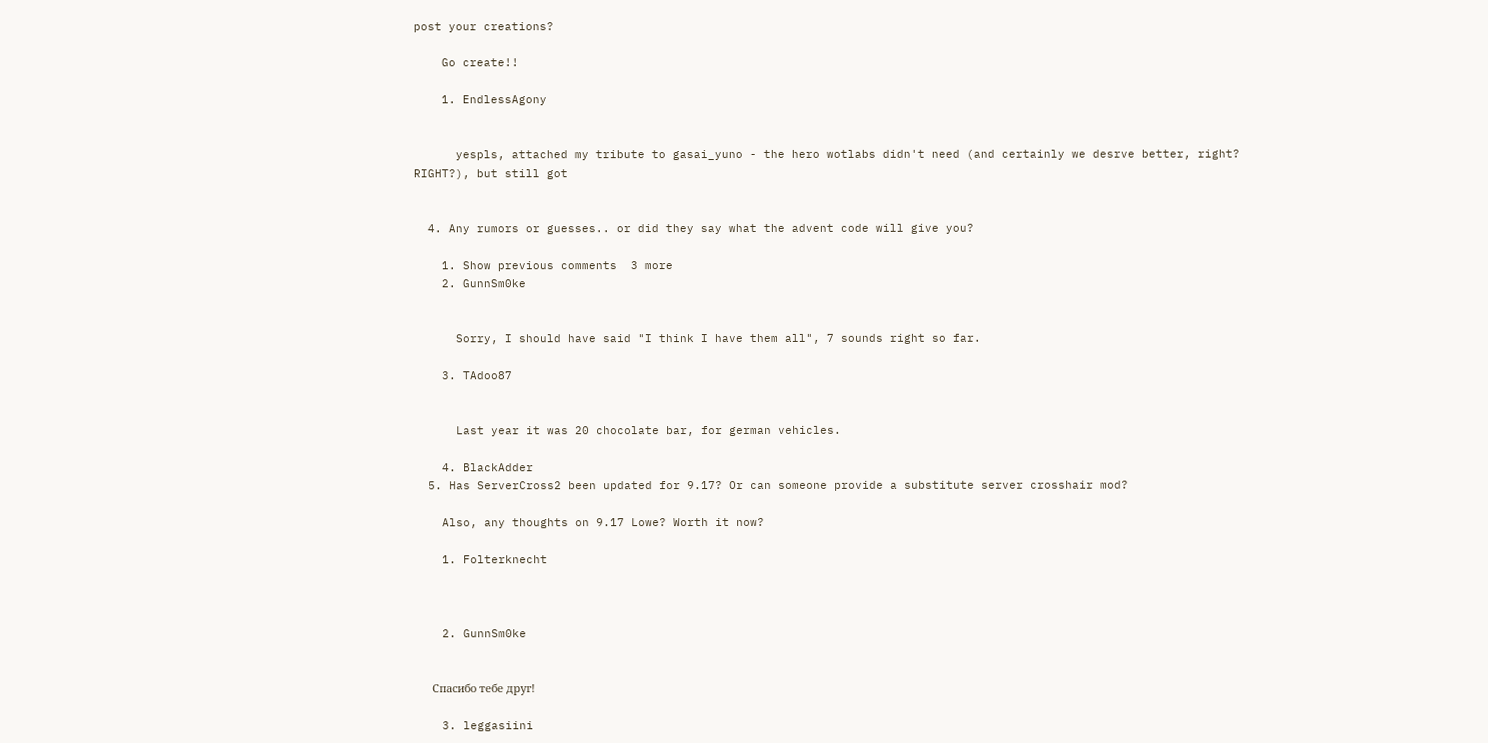post your creations?

    Go create!!

    1. EndlessAgony


      yespls, attached my tribute to gasai_yuno - the hero wotlabs didn't need (and certainly we desrve better, right? RIGHT?), but still got


  4. Any rumors or guesses.. or did they say what the advent code will give you?

    1. Show previous comments  3 more
    2. GunnSm0ke


      Sorry, I should have said "I think I have them all", 7 sounds right so far.

    3. TAdoo87


      Last year it was 20 chocolate bar, for german vehicles.

    4. BlackAdder
  5. Has ServerCross2 been updated for 9.17? Or can someone provide a substitute server crosshair mod?

    Also, any thoughts on 9.17 Lowe? Worth it now?

    1. Folterknecht



    2. GunnSm0ke


      Спасибо тебе друг!

    3. leggasiini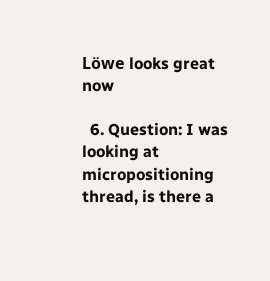Löwe looks great now

  6. Question: I was looking at micropositioning thread, is there a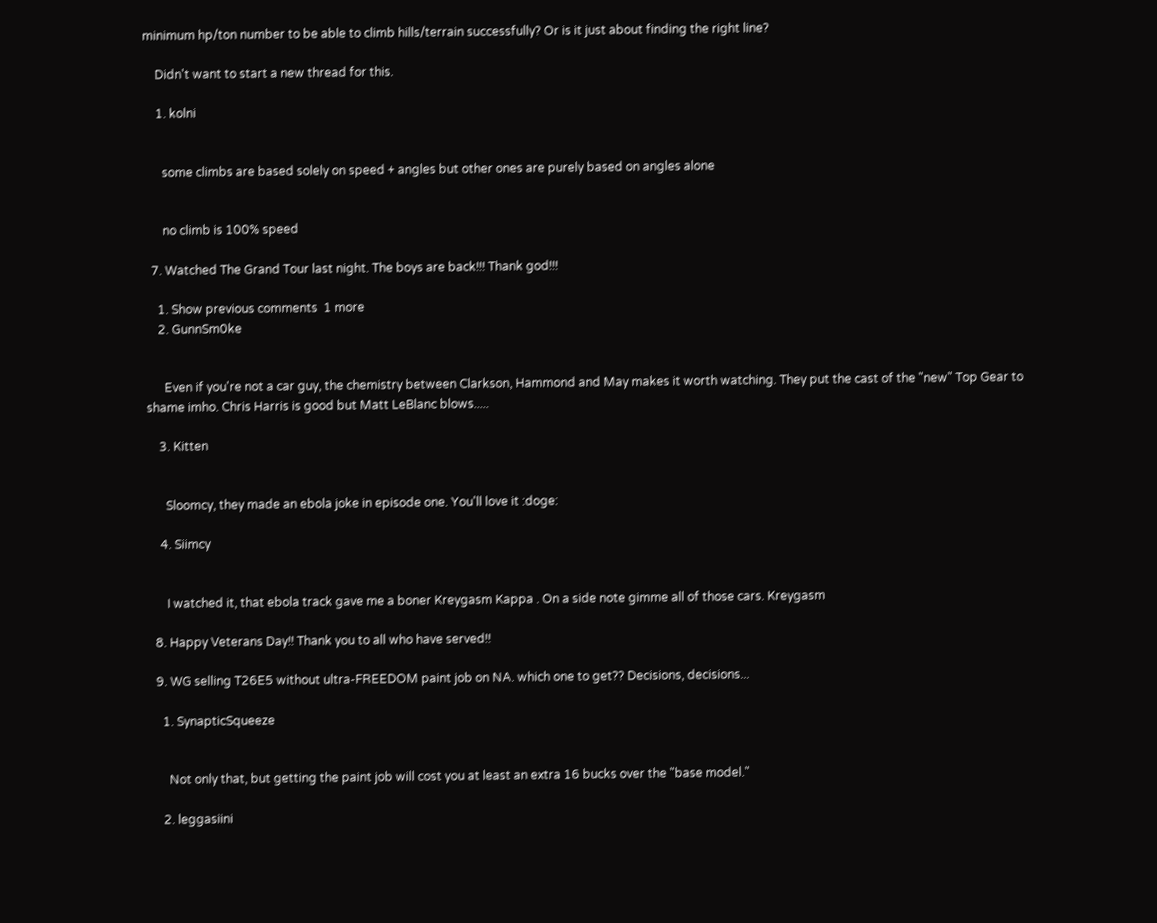minimum hp/ton number to be able to climb hills/terrain successfully? Or is it just about finding the right line?

    Didn't want to start a new thread for this.

    1. kolni


      some climbs are based solely on speed + angles but other ones are purely based on angles alone


      no climb is 100% speed

  7. Watched The Grand Tour last night. The boys are back!!! Thank god!!!

    1. Show previous comments  1 more
    2. GunnSm0ke


      Even if you're not a car guy, the chemistry between Clarkson, Hammond and May makes it worth watching. They put the cast of the "new" Top Gear to shame imho. Chris Harris is good but Matt LeBlanc blows.....

    3. Kitten


      Sloomcy, they made an ebola joke in episode one. You'll love it :doge:

    4. Siimcy


      I watched it, that ebola track gave me a boner Kreygasm Kappa . On a side note gimme all of those cars. Kreygasm

  8. Happy Veterans Day!! Thank you to all who have served!!

  9. WG selling T26E5 without ultra-FREEDOM paint job on NA. which one to get?? Decisions, decisions...

    1. SynapticSqueeze


      Not only that, but getting the paint job will cost you at least an extra 16 bucks over the "base model."

    2. leggasiini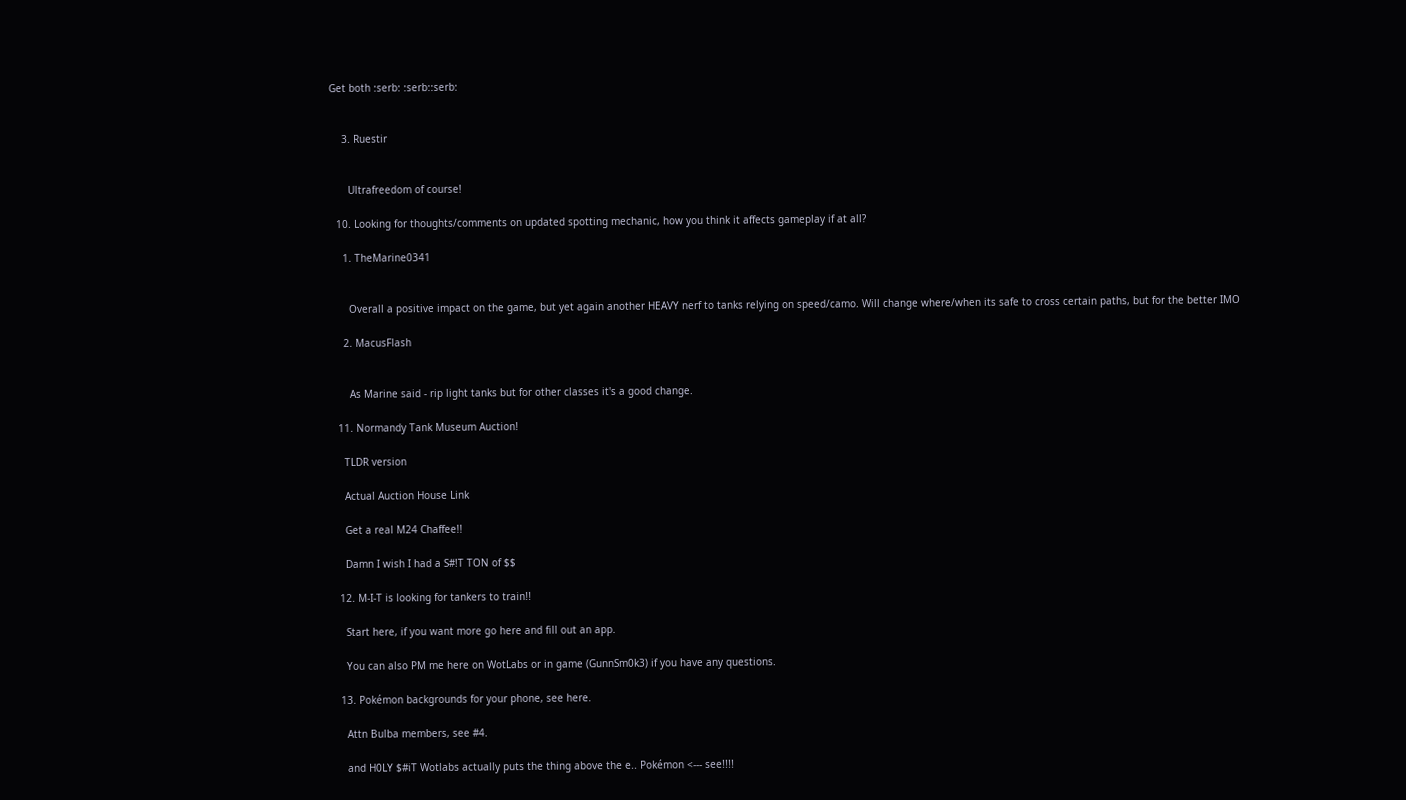Get both :serb: :serb::serb:


    3. Ruestir


      Ultrafreedom of course!

  10. Looking for thoughts/comments on updated spotting mechanic, how you think it affects gameplay if at all?

    1. TheMarine0341


      Overall a positive impact on the game, but yet again another HEAVY nerf to tanks relying on speed/camo. Will change where/when its safe to cross certain paths, but for the better IMO

    2. MacusFlash


      As Marine said - rip light tanks but for other classes it's a good change.

  11. Normandy Tank Museum Auction!

    TLDR version

    Actual Auction House Link

    Get a real M24 Chaffee!!

    Damn I wish I had a S#!T TON of $$

  12. M-I-T is looking for tankers to train!!

    Start here, if you want more go here and fill out an app.

    You can also PM me here on WotLabs or in game (GunnSm0k3) if you have any questions.

  13. Pokémon backgrounds for your phone, see here.

    Attn Bulba members, see #4.

    and H0LY $#iT Wotlabs actually puts the thing above the e.. Pokémon <--- see!!!!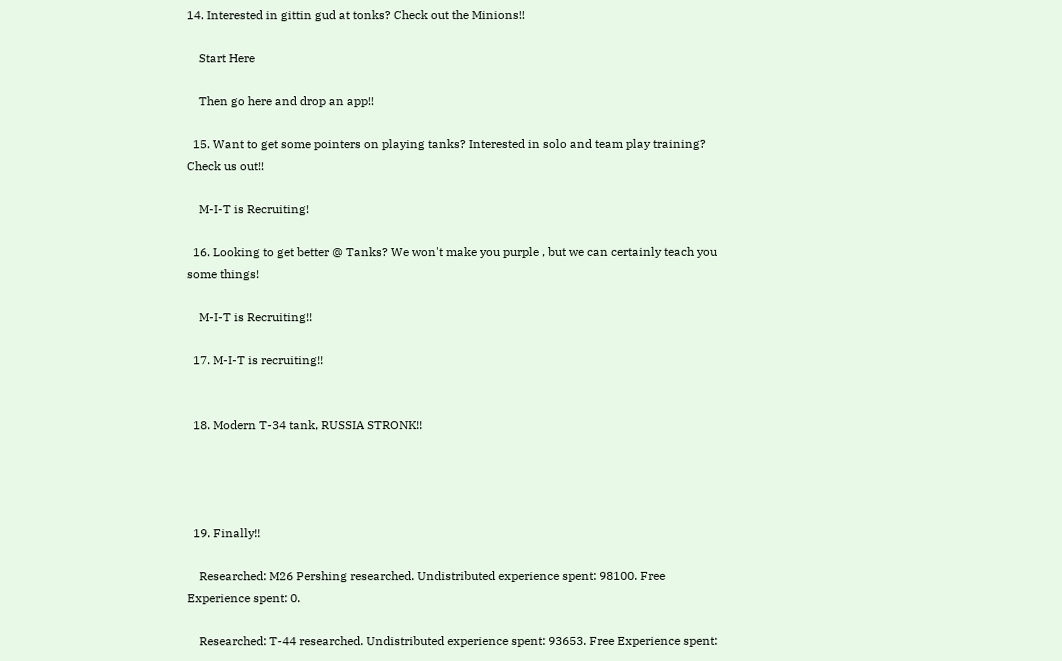14. Interested in gittin gud at tonks? Check out the Minions!!

    Start Here

    Then go here and drop an app!!

  15. Want to get some pointers on playing tanks? Interested in solo and team play training? Check us out!!

    M-I-T is Recruiting!

  16. Looking to get better @ Tanks? We won't make you purple , but we can certainly teach you some things!

    M-I-T is Recruiting!!

  17. M-I-T is recruiting!!


  18. Modern T-34 tank, RUSSIA STRONK!!




  19. Finally!!

    Researched: M26 Pershing researched. Undistributed experience spent: 98100. Free Experience spent: 0.

    Researched: T-44 researched. Undistributed experience spent: 93653. Free Experience spent: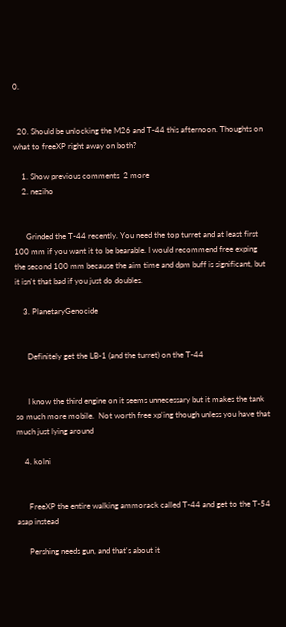0.


  20. Should be unlocking the M26 and T-44 this afternoon. Thoughts on what to freeXP right away on both?

    1. Show previous comments  2 more
    2. neziho


      Grinded the T-44 recently. You need the top turret and at least first 100 mm if you want it to be bearable. I would recommend free exping the second 100 mm because the aim time and dpm buff is significant, but it isn't that bad if you just do doubles.

    3. PlanetaryGenocide


      Definitely get the LB-1 (and the turret) on the T-44


      I know the third engine on it seems unnecessary but it makes the tank so much more mobile.  Not worth free xp'ing though unless you have that much just lying around

    4. kolni


      FreeXP the entire walking ammorack called T-44 and get to the T-54 asap instead

      Pershing needs gun, and that's about it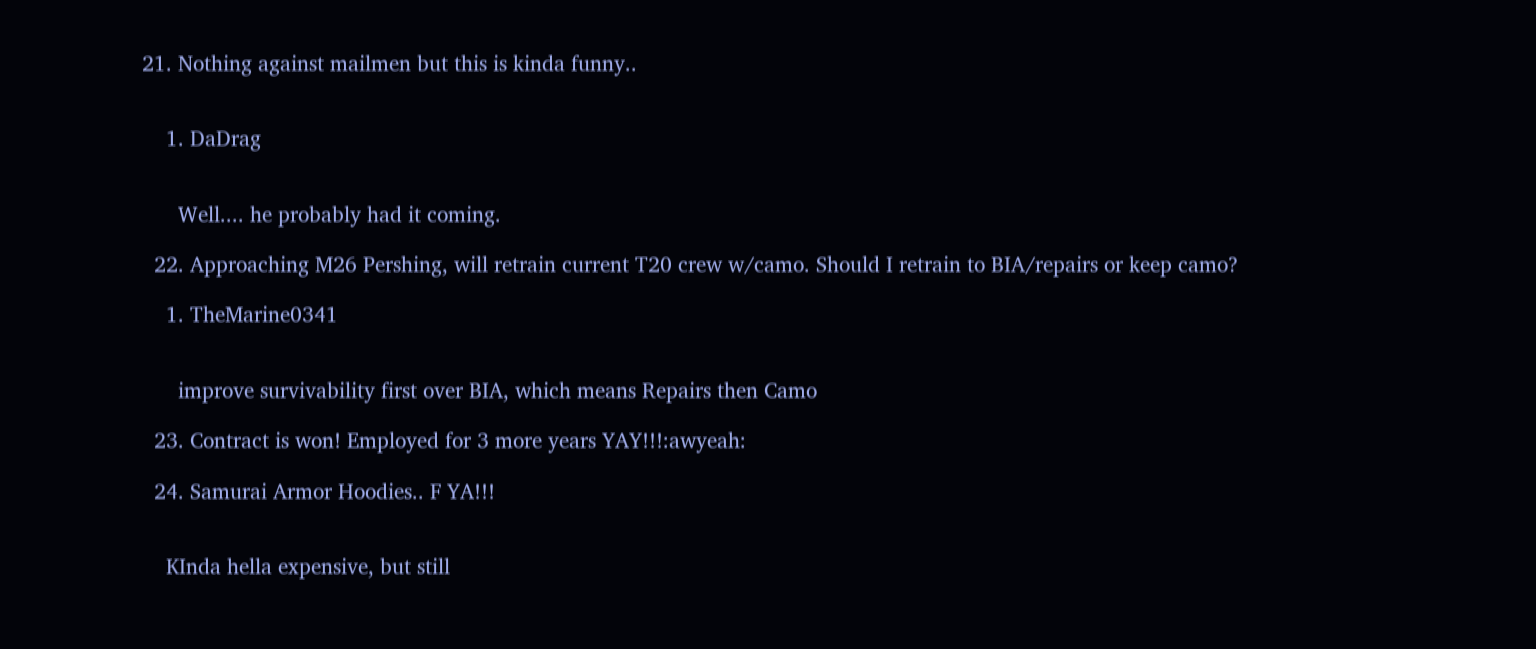21. Nothing against mailmen but this is kinda funny..


    1. DaDrag


      Well.... he probably had it coming.

  22. Approaching M26 Pershing, will retrain current T20 crew w/camo. Should I retrain to BIA/repairs or keep camo?

    1. TheMarine0341


      improve survivability first over BIA, which means Repairs then Camo

  23. Contract is won! Employed for 3 more years YAY!!!:awyeah:

  24. Samurai Armor Hoodies.. F YA!!!


    KInda hella expensive, but still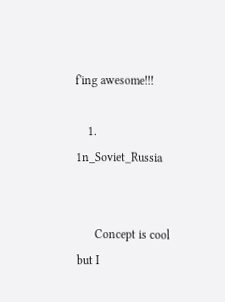f'ing awesome!!!

    1. 1n_Soviet_Russia


      Concept is cool but I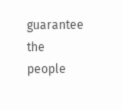guarantee the people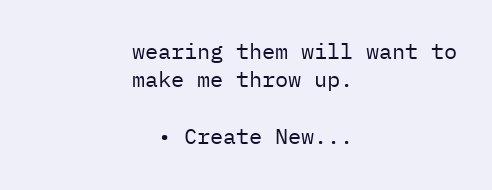wearing them will want to make me throw up.

  • Create New...